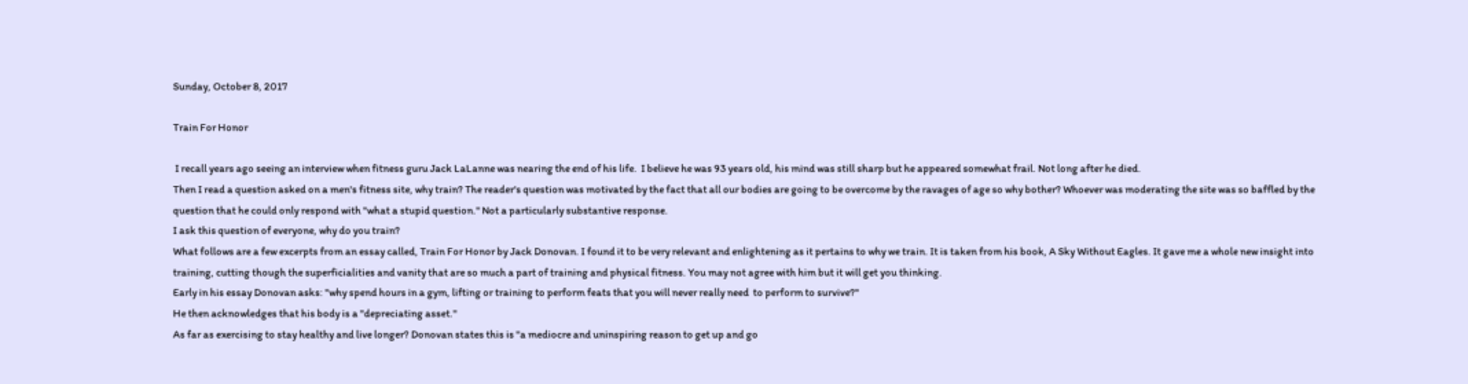Sunday, October 8, 2017

Train For Honor

 I recall years ago seeing an interview when fitness guru Jack LaLanne was nearing the end of his life.  I believe he was 93 years old, his mind was still sharp but he appeared somewhat frail. Not long after he died.
Then I read a question asked on a men's fitness site, why train? The reader's question was motivated by the fact that all our bodies are going to be overcome by the ravages of age so why bother? Whoever was moderating the site was so baffled by the question that he could only respond with "what a stupid question." Not a particularly substantive response.
I ask this question of everyone, why do you train?
What follows are a few excerpts from an essay called, Train For Honor by Jack Donovan. I found it to be very relevant and enlightening as it pertains to why we train. It is taken from his book, A Sky Without Eagles. It gave me a whole new insight into training, cutting though the superficialities and vanity that are so much a part of training and physical fitness. You may not agree with him but it will get you thinking.
Early in his essay Donovan asks: "why spend hours in a gym, lifting or training to perform feats that you will never really need  to perform to survive?"
He then acknowledges that his body is a "depreciating asset."
As far as exercising to stay healthy and live longer? Donovan states this is "a mediocre and uninspiring reason to get up and go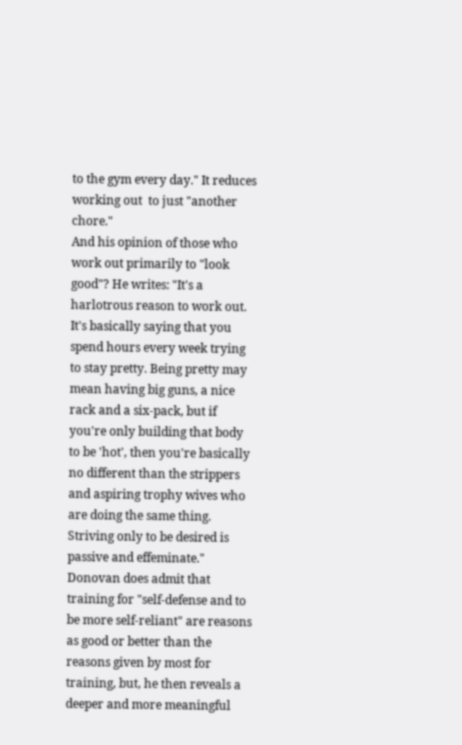to the gym every day." It reduces working out  to just "another chore."
And his opinion of those who work out primarily to "look good"? He writes: "It's a harlotrous reason to work out. It's basically saying that you spend hours every week trying to stay pretty. Being pretty may mean having big guns, a nice rack and a six-pack, but if you're only building that body to be 'hot', then you're basically no different than the strippers and aspiring trophy wives who are doing the same thing. Striving only to be desired is passive and effeminate."
Donovan does admit that training for "self-defense and to be more self-reliant" are reasons as good or better than the reasons given by most for training, but, he then reveals a deeper and more meaningful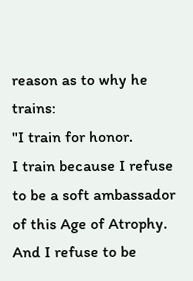reason as to why he trains:
"I train for honor.
I train because I refuse to be a soft ambassador of this Age of Atrophy. And I refuse to be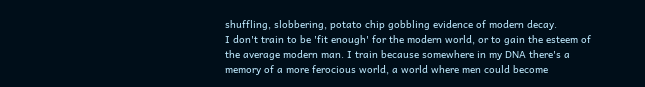shuffling, slobbering, potato chip gobbling evidence of modern decay.
I don't train to be 'fit enough' for the modern world, or to gain the esteem of the average modern man. I train because somewhere in my DNA there's a memory of a more ferocious world, a world where men could become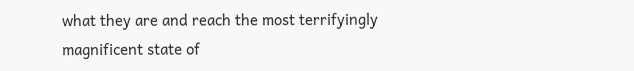what they are and reach the most terrifyingly magnificent state of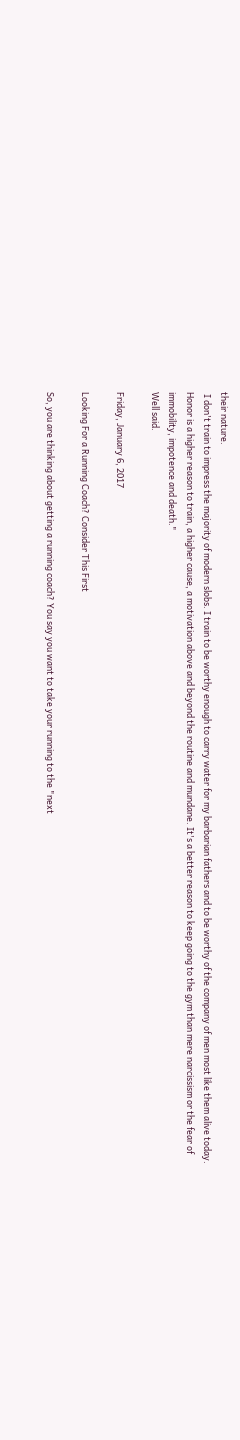their nature.
 I don't train to impress the majority of modern slobs. I train to be worthy enough to carry water for my barbarian fathers and to be worthy of the company of men most like them alive today.
Honor is a higher reason to train, a higher cause, a motivation above and beyond the routine and mundane. It's a better reason to keep going to the gym than mere narcissism or the fear of immobility, impotence and death."
Well said.

Friday, January 6, 2017

Looking For a Running Coach? Consider This First

So, you are thinking about getting a running coach? You say you want to take your running to the "next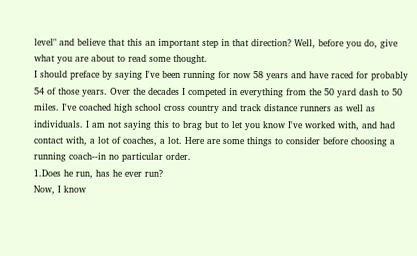level" and believe that this an important step in that direction? Well, before you do, give what you are about to read some thought.
I should preface by saying I've been running for now 58 years and have raced for probably 54 of those years. Over the decades I competed in everything from the 50 yard dash to 50 miles. I've coached high school cross country and track distance runners as well as individuals. I am not saying this to brag but to let you know I've worked with, and had contact with, a lot of coaches, a lot. Here are some things to consider before choosing a running coach--in no particular order.
1.Does he run, has he ever run?
Now, I know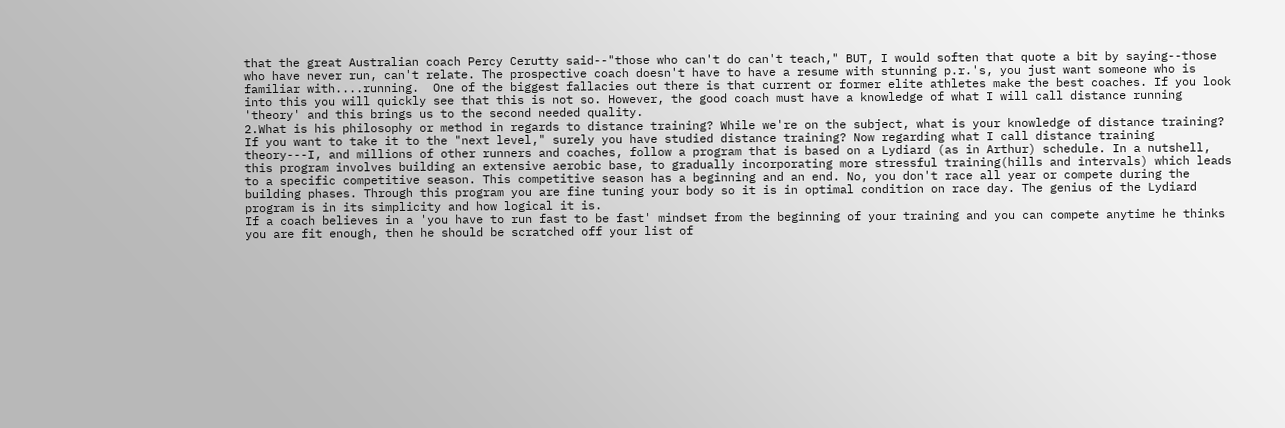that the great Australian coach Percy Cerutty said--"those who can't do can't teach," BUT, I would soften that quote a bit by saying--those who have never run, can't relate. The prospective coach doesn't have to have a resume with stunning p.r.'s, you just want someone who is familiar with....running.  One of the biggest fallacies out there is that current or former elite athletes make the best coaches. If you look into this you will quickly see that this is not so. However, the good coach must have a knowledge of what I will call distance running 'theory' and this brings us to the second needed quality.
2.What is his philosophy or method in regards to distance training? While we're on the subject, what is your knowledge of distance training? If you want to take it to the "next level," surely you have studied distance training? Now regarding what I call distance training theory---I, and millions of other runners and coaches, follow a program that is based on a Lydiard (as in Arthur) schedule. In a nutshell, this program involves building an extensive aerobic base, to gradually incorporating more stressful training(hills and intervals) which leads to a specific competitive season. This competitive season has a beginning and an end. No, you don't race all year or compete during the building phases. Through this program you are fine tuning your body so it is in optimal condition on race day. The genius of the Lydiard program is in its simplicity and how logical it is.
If a coach believes in a 'you have to run fast to be fast' mindset from the beginning of your training and you can compete anytime he thinks you are fit enough, then he should be scratched off your list of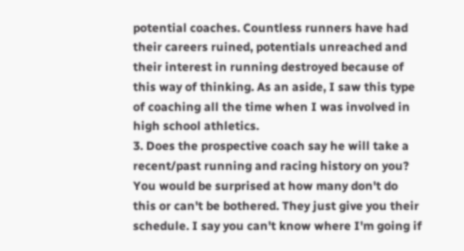potential coaches. Countless runners have had their careers ruined, potentials unreached and their interest in running destroyed because of this way of thinking. As an aside, I saw this type of coaching all the time when I was involved in high school athletics.
3. Does the prospective coach say he will take a recent/past running and racing history on you?
You would be surprised at how many don't do this or can't be bothered. They just give you their schedule. I say you can't know where I'm going if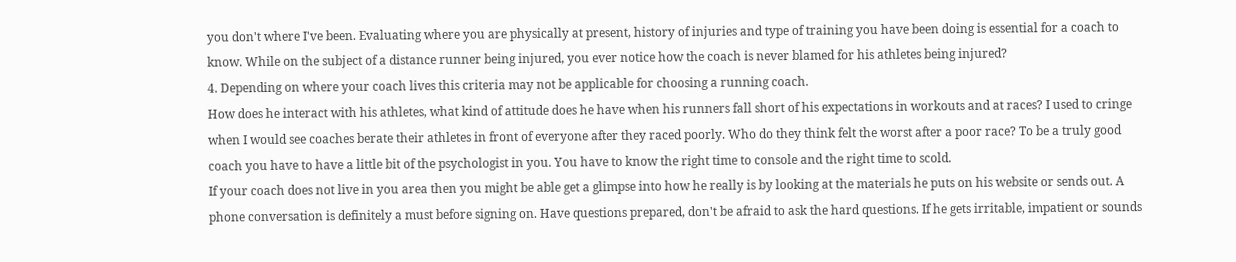you don't where I've been. Evaluating where you are physically at present, history of injuries and type of training you have been doing is essential for a coach to know. While on the subject of a distance runner being injured, you ever notice how the coach is never blamed for his athletes being injured?
4. Depending on where your coach lives this criteria may not be applicable for choosing a running coach.
How does he interact with his athletes, what kind of attitude does he have when his runners fall short of his expectations in workouts and at races? I used to cringe when I would see coaches berate their athletes in front of everyone after they raced poorly. Who do they think felt the worst after a poor race? To be a truly good coach you have to have a little bit of the psychologist in you. You have to know the right time to console and the right time to scold.
If your coach does not live in you area then you might be able get a glimpse into how he really is by looking at the materials he puts on his website or sends out. A phone conversation is definitely a must before signing on. Have questions prepared, don't be afraid to ask the hard questions. If he gets irritable, impatient or sounds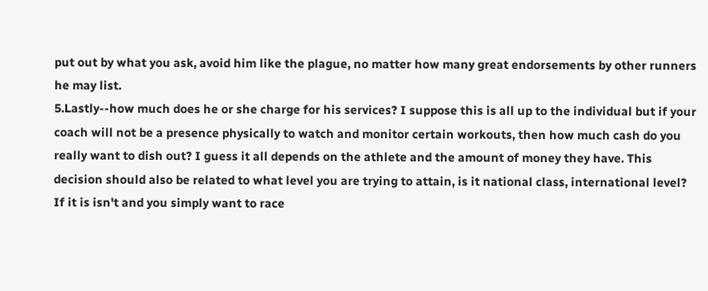put out by what you ask, avoid him like the plague, no matter how many great endorsements by other runners he may list.
5.Lastly--how much does he or she charge for his services? I suppose this is all up to the individual but if your coach will not be a presence physically to watch and monitor certain workouts, then how much cash do you really want to dish out? I guess it all depends on the athlete and the amount of money they have. This decision should also be related to what level you are trying to attain, is it national class, international level?  If it is isn't and you simply want to race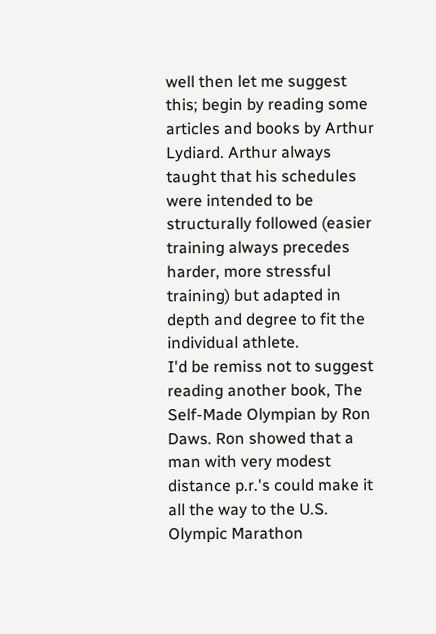well then let me suggest this; begin by reading some articles and books by Arthur Lydiard. Arthur always taught that his schedules were intended to be structurally followed (easier training always precedes harder, more stressful training) but adapted in depth and degree to fit the individual athlete.
I'd be remiss not to suggest reading another book, The Self-Made Olympian by Ron Daws. Ron showed that a man with very modest distance p.r.'s could make it all the way to the U.S. Olympic Marathon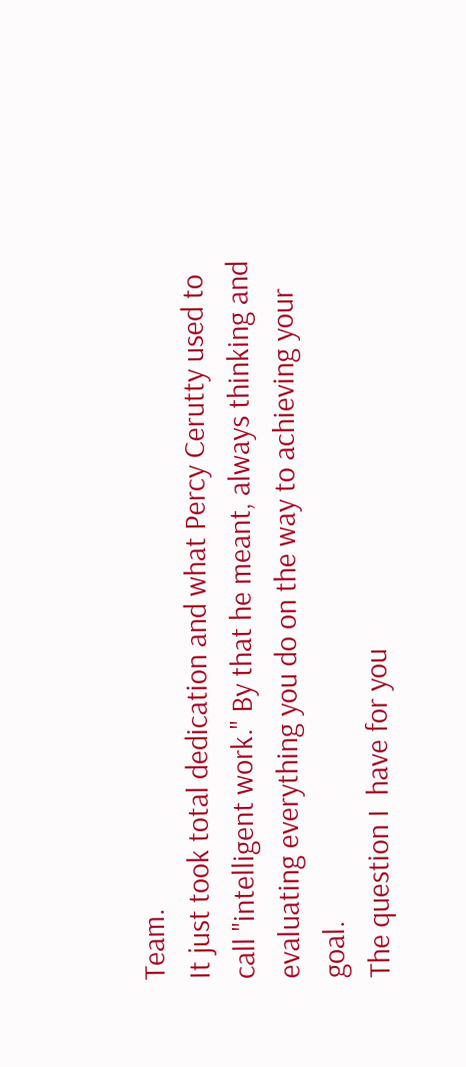Team.
It just took total dedication and what Percy Cerutty used to call "intelligent work." By that he meant, always thinking and evaluating everything you do on the way to achieving your goal.
The question I  have for you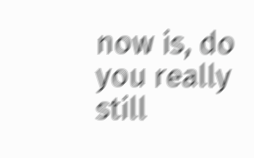now is, do you really still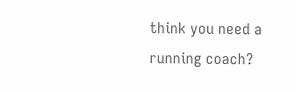think you need a running coach?